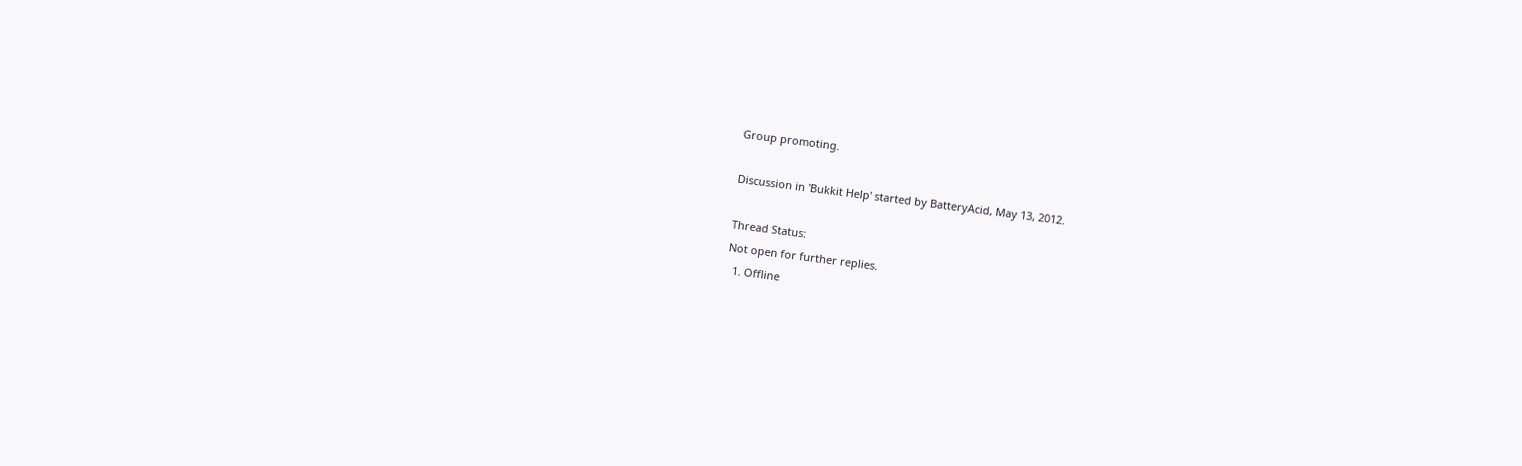Group promoting.

Discussion in 'Bukkit Help' started by BatteryAcid, May 13, 2012.

Thread Status:
Not open for further replies.
  1. Offline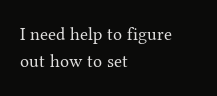I need help to figure out how to set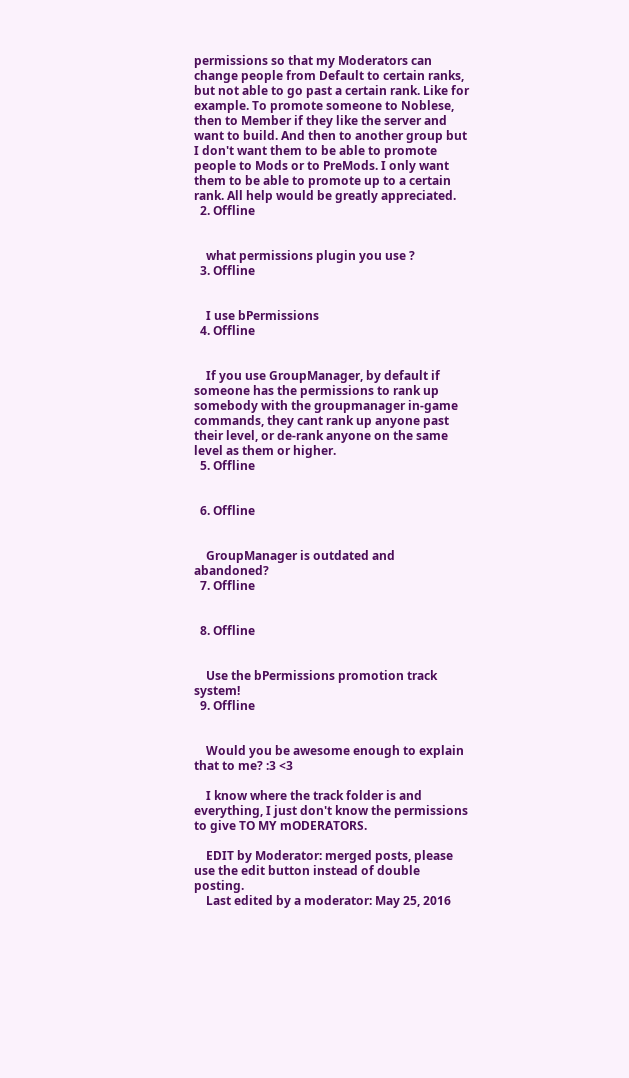permissions so that my Moderators can change people from Default to certain ranks, but not able to go past a certain rank. Like for example. To promote someone to Noblese, then to Member if they like the server and want to build. And then to another group but I don't want them to be able to promote people to Mods or to PreMods. I only want them to be able to promote up to a certain rank. All help would be greatly appreciated.
  2. Offline


    what permissions plugin you use ?
  3. Offline


    I use bPermissions
  4. Offline


    If you use GroupManager, by default if someone has the permissions to rank up somebody with the groupmanager in-game commands, they cant rank up anyone past their level, or de-rank anyone on the same level as them or higher.
  5. Offline


  6. Offline


    GroupManager is outdated and abandoned?
  7. Offline


  8. Offline


    Use the bPermissions promotion track system!
  9. Offline


    Would you be awesome enough to explain that to me? :3 <3

    I know where the track folder is and everything, I just don't know the permissions to give TO MY mODERATORS.

    EDIT by Moderator: merged posts, please use the edit button instead of double posting.
    Last edited by a moderator: May 25, 2016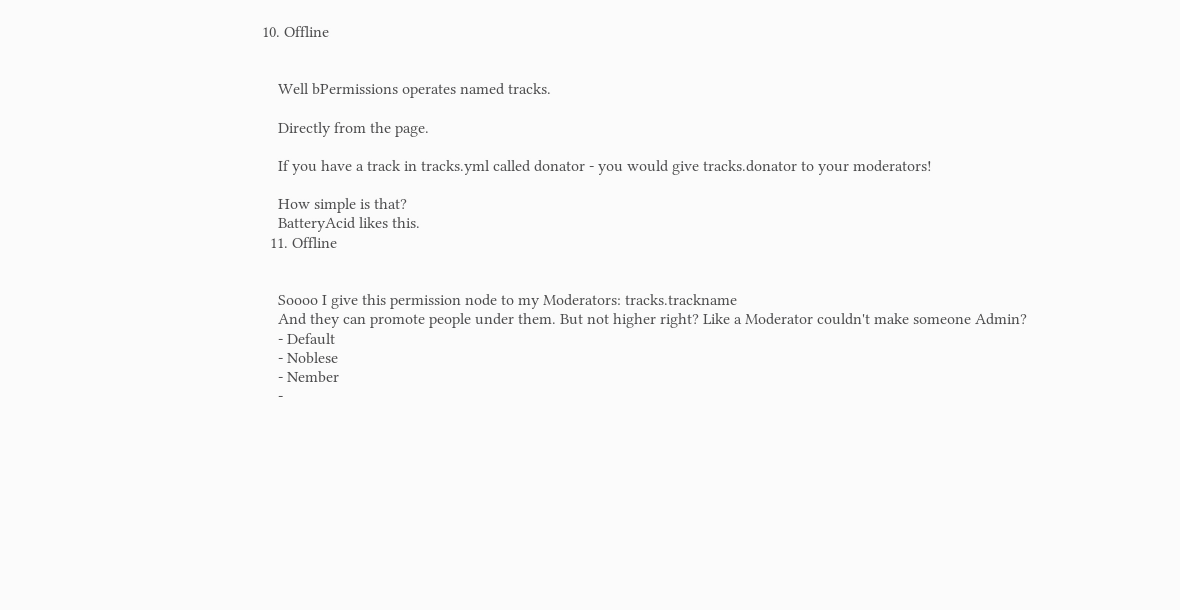10. Offline


    Well bPermissions operates named tracks.

    Directly from the page.

    If you have a track in tracks.yml called donator - you would give tracks.donator to your moderators!

    How simple is that?
    BatteryAcid likes this.
  11. Offline


    Soooo I give this permission node to my Moderators: tracks.trackname
    And they can promote people under them. But not higher right? Like a Moderator couldn't make someone Admin?
    - Default
    - Noblese
    - Nember
    -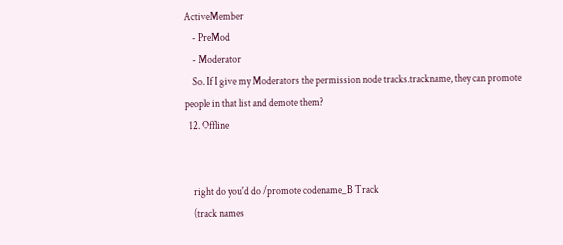ActiveMember
    - PreMod
    - Moderator
    So. If I give my Moderators the permission node tracks.trackname, they can promote people in that list and demote them?
  12. Offline


    right do you'd do /promote codename_B Track
    (track names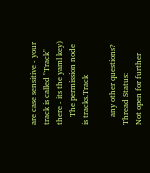are case sensitive - your track is called "Track" there - its the yaml key)
    The permission node is tracks.Track

    any other questions?
Thread Status:
Not open for further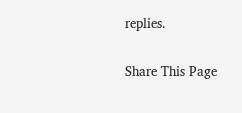replies.

Share This Page